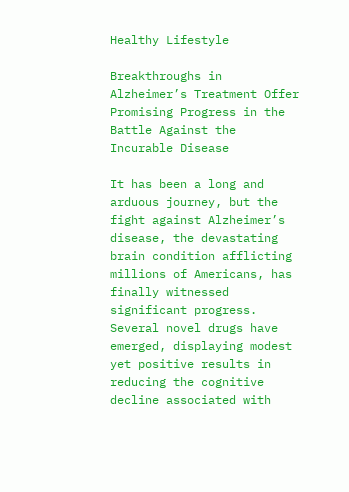Healthy Lifestyle

Breakthroughs in Alzheimer’s Treatment Offer Promising Progress in the Battle Against the Incurable Disease

It has been a long and arduous journey, but the fight against Alzheimer’s disease, the devastating brain condition afflicting millions of Americans, has finally witnessed significant progress. Several novel drugs have emerged, displaying modest yet positive results in reducing the cognitive decline associated with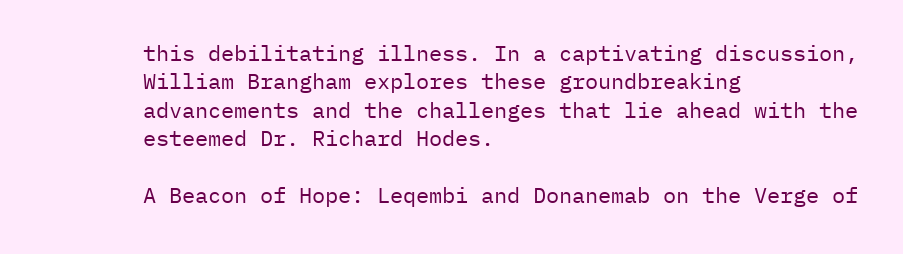this debilitating illness. In a captivating discussion, William Brangham explores these groundbreaking advancements and the challenges that lie ahead with the esteemed Dr. Richard Hodes.

A Beacon of Hope: Leqembi and Donanemab on the Verge of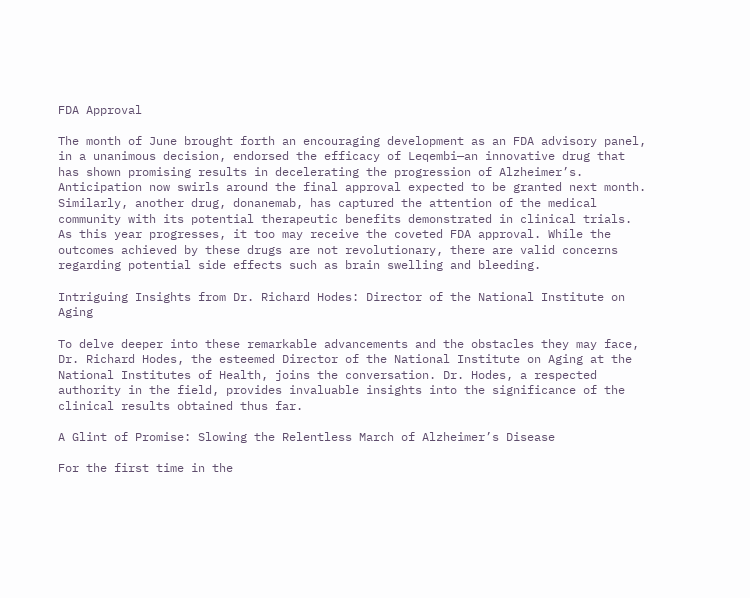FDA Approval

The month of June brought forth an encouraging development as an FDA advisory panel, in a unanimous decision, endorsed the efficacy of Leqembi—an innovative drug that has shown promising results in decelerating the progression of Alzheimer’s. Anticipation now swirls around the final approval expected to be granted next month. Similarly, another drug, donanemab, has captured the attention of the medical community with its potential therapeutic benefits demonstrated in clinical trials. As this year progresses, it too may receive the coveted FDA approval. While the outcomes achieved by these drugs are not revolutionary, there are valid concerns regarding potential side effects such as brain swelling and bleeding.

Intriguing Insights from Dr. Richard Hodes: Director of the National Institute on Aging

To delve deeper into these remarkable advancements and the obstacles they may face, Dr. Richard Hodes, the esteemed Director of the National Institute on Aging at the National Institutes of Health, joins the conversation. Dr. Hodes, a respected authority in the field, provides invaluable insights into the significance of the clinical results obtained thus far.

A Glint of Promise: Slowing the Relentless March of Alzheimer’s Disease

For the first time in the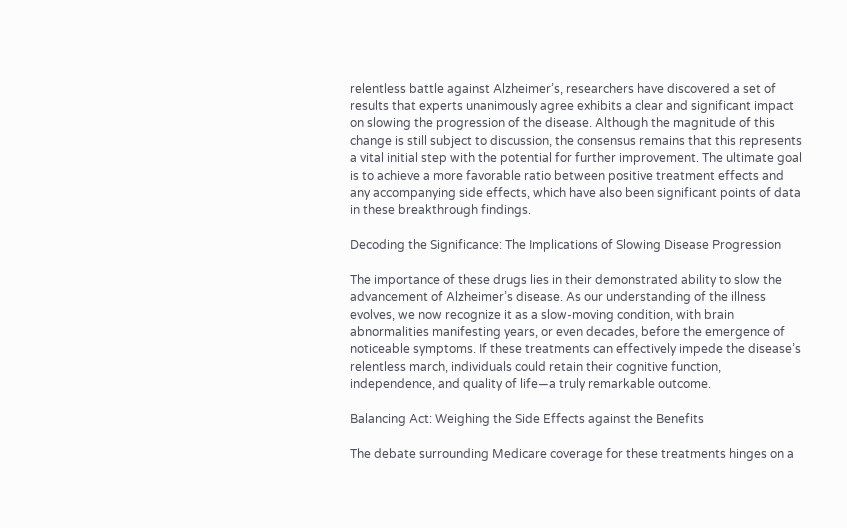relentless battle against Alzheimer’s, researchers have discovered a set of results that experts unanimously agree exhibits a clear and significant impact on slowing the progression of the disease. Although the magnitude of this change is still subject to discussion, the consensus remains that this represents a vital initial step with the potential for further improvement. The ultimate goal is to achieve a more favorable ratio between positive treatment effects and any accompanying side effects, which have also been significant points of data in these breakthrough findings.

Decoding the Significance: The Implications of Slowing Disease Progression

The importance of these drugs lies in their demonstrated ability to slow the advancement of Alzheimer’s disease. As our understanding of the illness evolves, we now recognize it as a slow-moving condition, with brain abnormalities manifesting years, or even decades, before the emergence of noticeable symptoms. If these treatments can effectively impede the disease’s relentless march, individuals could retain their cognitive function, independence, and quality of life—a truly remarkable outcome.

Balancing Act: Weighing the Side Effects against the Benefits

The debate surrounding Medicare coverage for these treatments hinges on a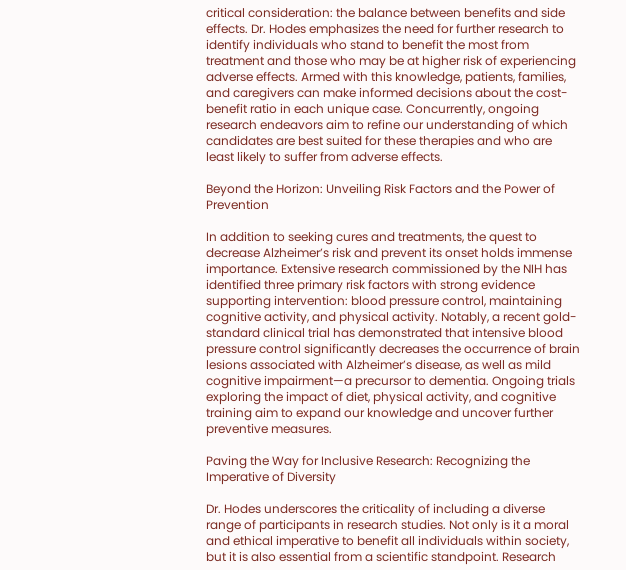critical consideration: the balance between benefits and side effects. Dr. Hodes emphasizes the need for further research to identify individuals who stand to benefit the most from treatment and those who may be at higher risk of experiencing adverse effects. Armed with this knowledge, patients, families, and caregivers can make informed decisions about the cost-benefit ratio in each unique case. Concurrently, ongoing research endeavors aim to refine our understanding of which candidates are best suited for these therapies and who are least likely to suffer from adverse effects.

Beyond the Horizon: Unveiling Risk Factors and the Power of Prevention

In addition to seeking cures and treatments, the quest to decrease Alzheimer’s risk and prevent its onset holds immense importance. Extensive research commissioned by the NIH has identified three primary risk factors with strong evidence supporting intervention: blood pressure control, maintaining cognitive activity, and physical activity. Notably, a recent gold-standard clinical trial has demonstrated that intensive blood pressure control significantly decreases the occurrence of brain lesions associated with Alzheimer’s disease, as well as mild cognitive impairment—a precursor to dementia. Ongoing trials exploring the impact of diet, physical activity, and cognitive training aim to expand our knowledge and uncover further preventive measures.

Paving the Way for Inclusive Research: Recognizing the Imperative of Diversity

Dr. Hodes underscores the criticality of including a diverse range of participants in research studies. Not only is it a moral and ethical imperative to benefit all individuals within society, but it is also essential from a scientific standpoint. Research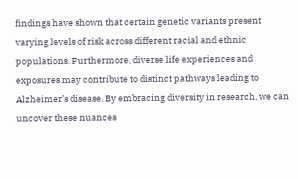findings have shown that certain genetic variants present varying levels of risk across different racial and ethnic populations. Furthermore, diverse life experiences and exposures may contribute to distinct pathways leading to Alzheimer’s disease. By embracing diversity in research, we can uncover these nuances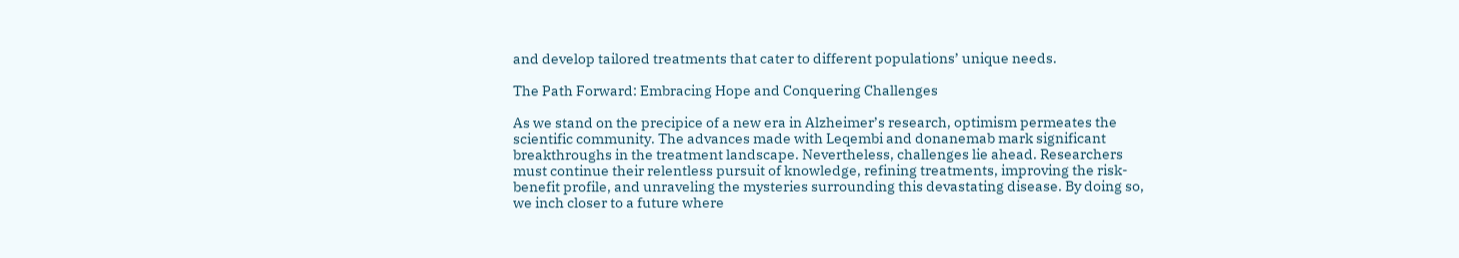and develop tailored treatments that cater to different populations’ unique needs.

The Path Forward: Embracing Hope and Conquering Challenges

As we stand on the precipice of a new era in Alzheimer’s research, optimism permeates the scientific community. The advances made with Leqembi and donanemab mark significant breakthroughs in the treatment landscape. Nevertheless, challenges lie ahead. Researchers must continue their relentless pursuit of knowledge, refining treatments, improving the risk-benefit profile, and unraveling the mysteries surrounding this devastating disease. By doing so, we inch closer to a future where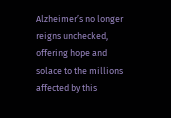Alzheimer’s no longer reigns unchecked, offering hope and solace to the millions affected by this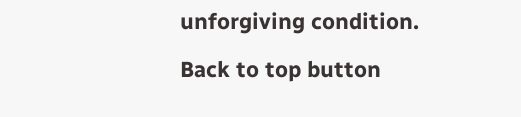unforgiving condition.

Back to top button